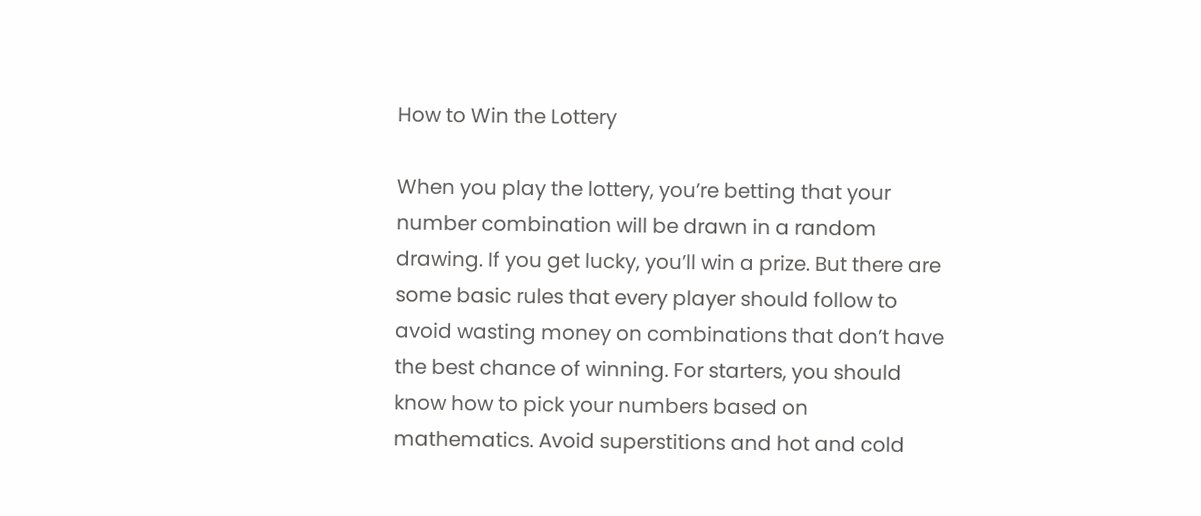How to Win the Lottery

When you play the lottery, you’re betting that your number combination will be drawn in a random drawing. If you get lucky, you’ll win a prize. But there are some basic rules that every player should follow to avoid wasting money on combinations that don’t have the best chance of winning. For starters, you should know how to pick your numbers based on mathematics. Avoid superstitions and hot and cold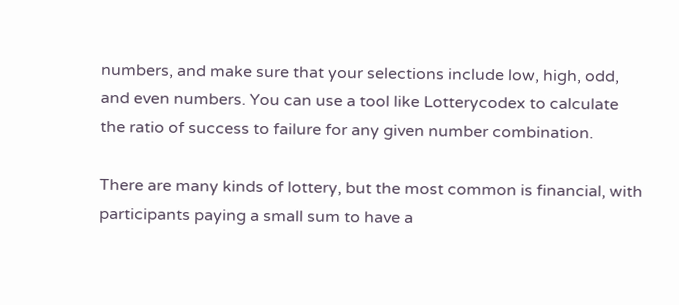numbers, and make sure that your selections include low, high, odd, and even numbers. You can use a tool like Lotterycodex to calculate the ratio of success to failure for any given number combination.

There are many kinds of lottery, but the most common is financial, with participants paying a small sum to have a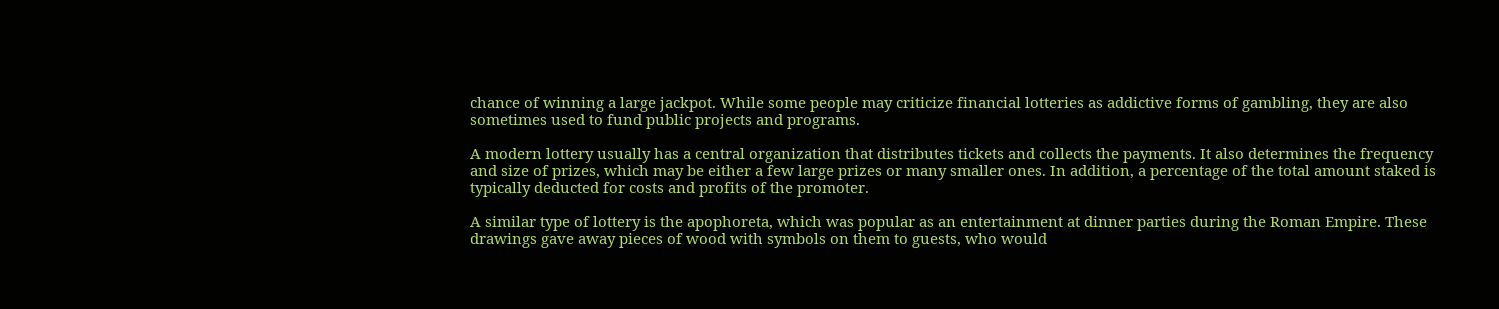chance of winning a large jackpot. While some people may criticize financial lotteries as addictive forms of gambling, they are also sometimes used to fund public projects and programs.

A modern lottery usually has a central organization that distributes tickets and collects the payments. It also determines the frequency and size of prizes, which may be either a few large prizes or many smaller ones. In addition, a percentage of the total amount staked is typically deducted for costs and profits of the promoter.

A similar type of lottery is the apophoreta, which was popular as an entertainment at dinner parties during the Roman Empire. These drawings gave away pieces of wood with symbols on them to guests, who would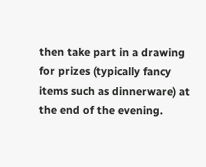then take part in a drawing for prizes (typically fancy items such as dinnerware) at the end of the evening.